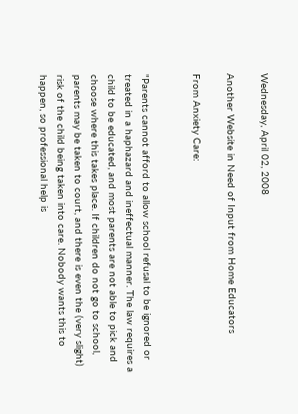Wednesday, April 02, 2008

Another Website in Need of Input from Home Educators

From Anxiety Care:


"Parents cannot afford to allow school refusal to be ignored or treated in a haphazard and ineffectual manner. The law requires a child to be educated, and most parents are not able to pick and choose where this takes place. If children do not go to school, parents may be taken to court, and there is even the (very slight) risk of the child being taken into care. Nobody wants this to happen, so professional help is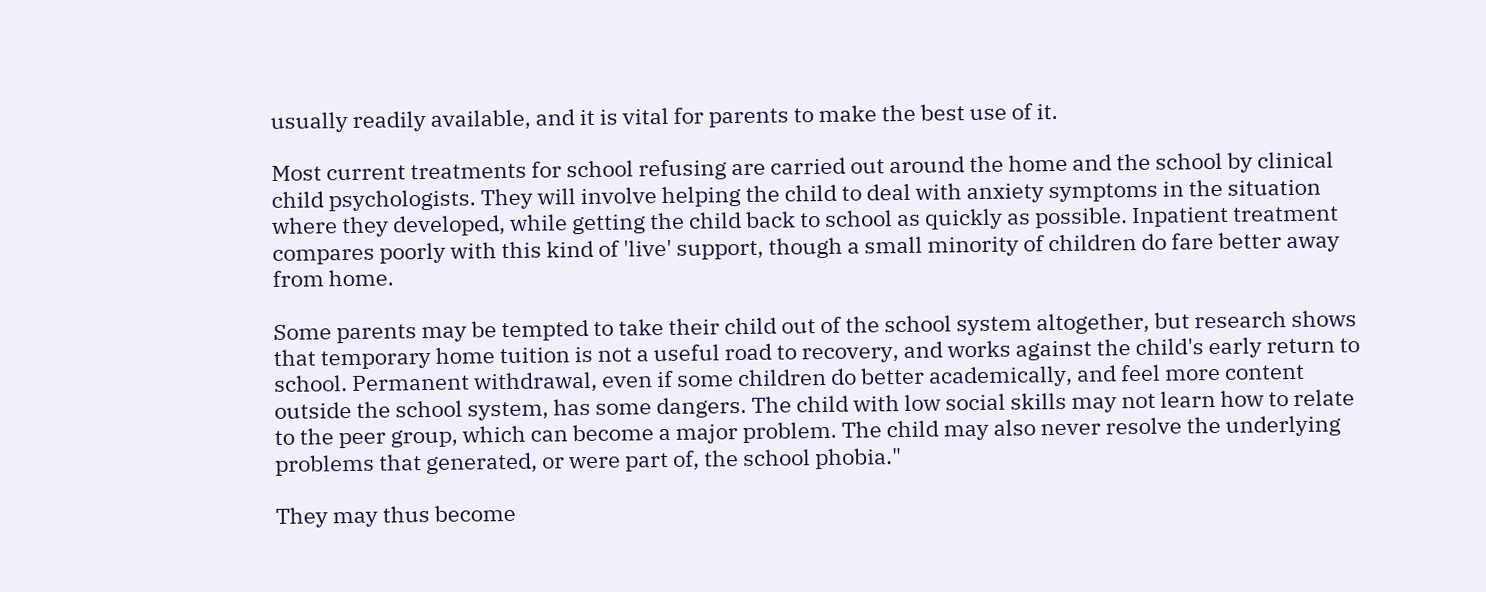usually readily available, and it is vital for parents to make the best use of it.

Most current treatments for school refusing are carried out around the home and the school by clinical child psychologists. They will involve helping the child to deal with anxiety symptoms in the situation where they developed, while getting the child back to school as quickly as possible. Inpatient treatment compares poorly with this kind of 'live' support, though a small minority of children do fare better away from home.

Some parents may be tempted to take their child out of the school system altogether, but research shows that temporary home tuition is not a useful road to recovery, and works against the child's early return to school. Permanent withdrawal, even if some children do better academically, and feel more content outside the school system, has some dangers. The child with low social skills may not learn how to relate to the peer group, which can become a major problem. The child may also never resolve the underlying problems that generated, or were part of, the school phobia."

They may thus become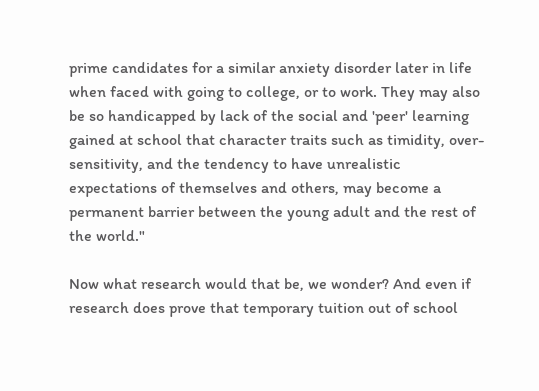prime candidates for a similar anxiety disorder later in life when faced with going to college, or to work. They may also be so handicapped by lack of the social and 'peer' learning gained at school that character traits such as timidity, over-sensitivity, and the tendency to have unrealistic expectations of themselves and others, may become a permanent barrier between the young adult and the rest of the world."

Now what research would that be, we wonder? And even if research does prove that temporary tuition out of school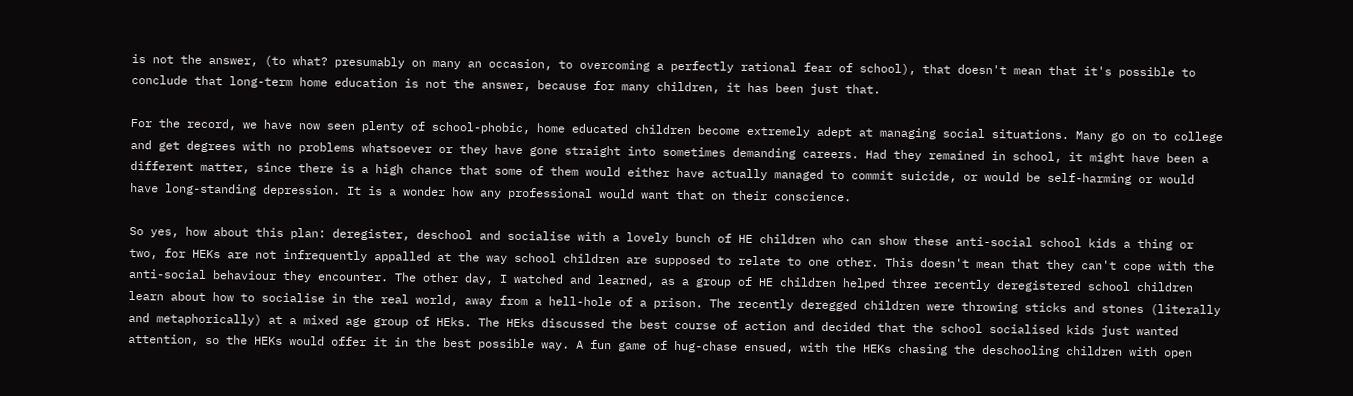is not the answer, (to what? presumably on many an occasion, to overcoming a perfectly rational fear of school), that doesn't mean that it's possible to conclude that long-term home education is not the answer, because for many children, it has been just that.

For the record, we have now seen plenty of school-phobic, home educated children become extremely adept at managing social situations. Many go on to college and get degrees with no problems whatsoever or they have gone straight into sometimes demanding careers. Had they remained in school, it might have been a different matter, since there is a high chance that some of them would either have actually managed to commit suicide, or would be self-harming or would have long-standing depression. It is a wonder how any professional would want that on their conscience.

So yes, how about this plan: deregister, deschool and socialise with a lovely bunch of HE children who can show these anti-social school kids a thing or two, for HEKs are not infrequently appalled at the way school children are supposed to relate to one other. This doesn't mean that they can't cope with the anti-social behaviour they encounter. The other day, I watched and learned, as a group of HE children helped three recently deregistered school children learn about how to socialise in the real world, away from a hell-hole of a prison. The recently deregged children were throwing sticks and stones (literally and metaphorically) at a mixed age group of HEks. The HEks discussed the best course of action and decided that the school socialised kids just wanted attention, so the HEKs would offer it in the best possible way. A fun game of hug-chase ensued, with the HEKs chasing the deschooling children with open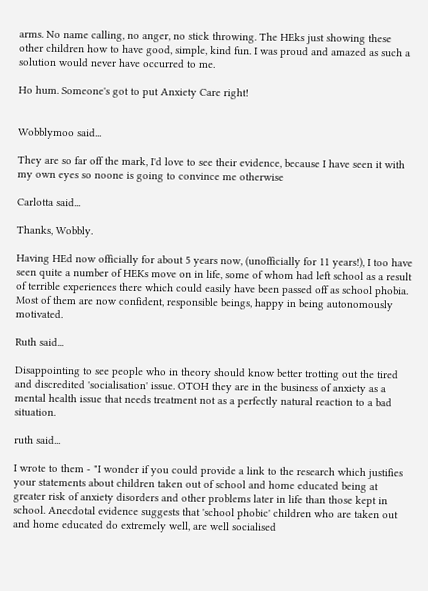arms. No name calling, no anger, no stick throwing. The HEks just showing these other children how to have good, simple, kind fun. I was proud and amazed as such a solution would never have occurred to me.

Ho hum. Someone's got to put Anxiety Care right!


Wobblymoo said...

They are so far off the mark, I'd love to see their evidence, because I have seen it with my own eyes so noone is going to convince me otherwise

Carlotta said...

Thanks, Wobbly.

Having HEd now officially for about 5 years now, (unofficially for 11 years!), I too have seen quite a number of HEKs move on in life, some of whom had left school as a result of terrible experiences there which could easily have been passed off as school phobia. Most of them are now confident, responsible beings, happy in being autonomously motivated.

Ruth said...

Disappointing to see people who in theory should know better trotting out the tired and discredited 'socialisation' issue. OTOH they are in the business of anxiety as a mental health issue that needs treatment not as a perfectly natural reaction to a bad situation.

ruth said...

I wrote to them - "I wonder if you could provide a link to the research which justifies your statements about children taken out of school and home educated being at greater risk of anxiety disorders and other problems later in life than those kept in school. Anecdotal evidence suggests that 'school phobic' children who are taken out and home educated do extremely well, are well socialised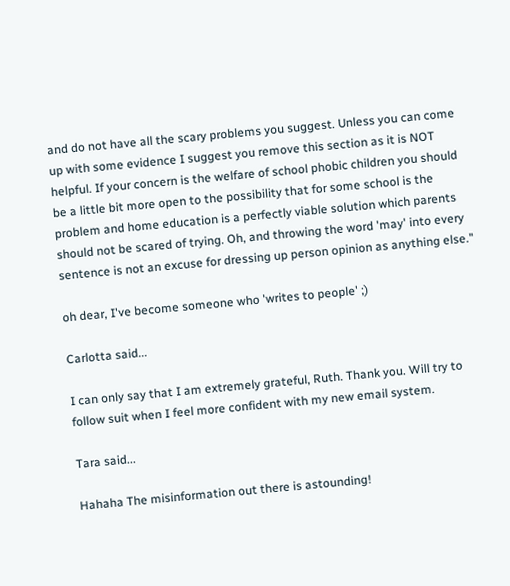and do not have all the scary problems you suggest. Unless you can come up with some evidence I suggest you remove this section as it is NOT helpful. If your concern is the welfare of school phobic children you should be a little bit more open to the possibility that for some school is the problem and home education is a perfectly viable solution which parents should not be scared of trying. Oh, and throwing the word 'may' into every sentence is not an excuse for dressing up person opinion as anything else."

oh dear, I've become someone who 'writes to people' ;)

Carlotta said...

I can only say that I am extremely grateful, Ruth. Thank you. Will try to follow suit when I feel more confident with my new email system.

Tara said...

Hahaha The misinformation out there is astounding!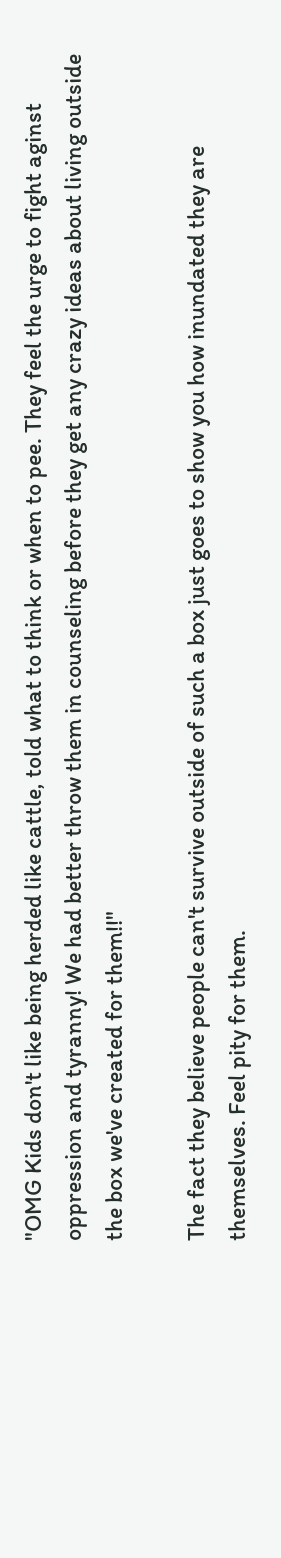"OMG Kids don't like being herded like cattle, told what to think or when to pee. They feel the urge to fight aginst oppression and tyranny! We had better throw them in counseling before they get any crazy ideas about living outside the box we've created for them!!"

The fact they believe people can't survive outside of such a box just goes to show you how inundated they are themselves. Feel pity for them.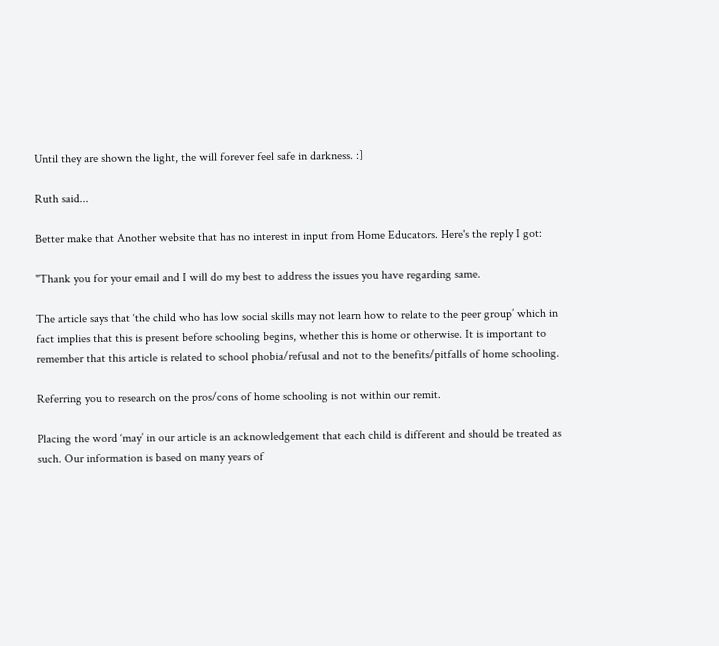Until they are shown the light, the will forever feel safe in darkness. :]

Ruth said...

Better make that Another website that has no interest in input from Home Educators. Here's the reply I got:

"Thank you for your email and I will do my best to address the issues you have regarding same.

The article says that ‘the child who has low social skills may not learn how to relate to the peer group’ which in fact implies that this is present before schooling begins, whether this is home or otherwise. It is important to remember that this article is related to school phobia/refusal and not to the benefits/pitfalls of home schooling.

Referring you to research on the pros/cons of home schooling is not within our remit.

Placing the word ‘may’ in our article is an acknowledgement that each child is different and should be treated as such. Our information is based on many years of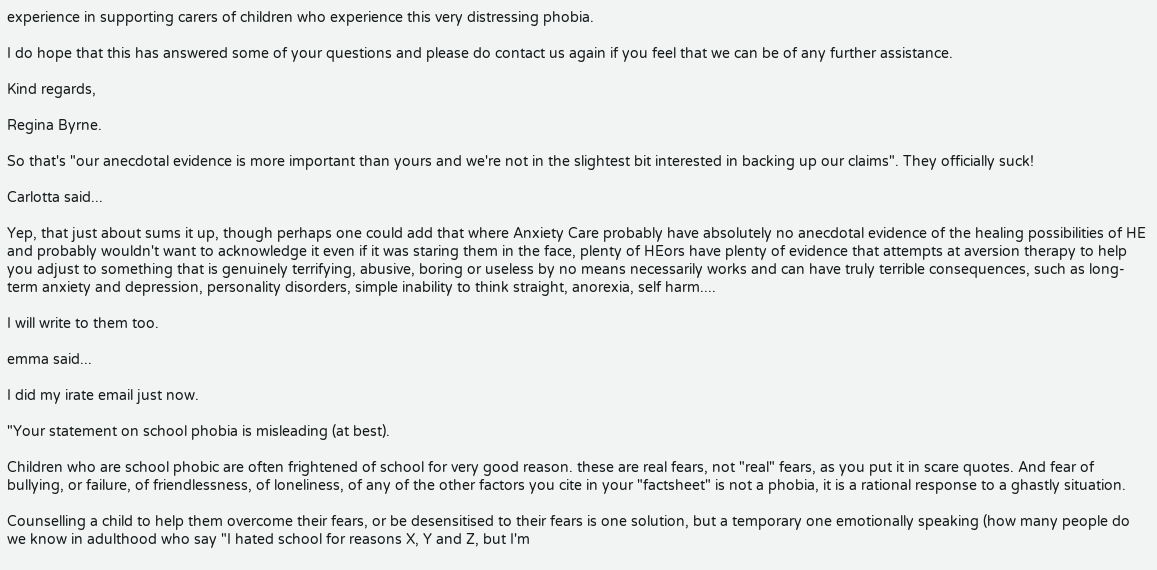experience in supporting carers of children who experience this very distressing phobia.

I do hope that this has answered some of your questions and please do contact us again if you feel that we can be of any further assistance.

Kind regards,

Regina Byrne.

So that's "our anecdotal evidence is more important than yours and we're not in the slightest bit interested in backing up our claims". They officially suck!

Carlotta said...

Yep, that just about sums it up, though perhaps one could add that where Anxiety Care probably have absolutely no anecdotal evidence of the healing possibilities of HE and probably wouldn't want to acknowledge it even if it was staring them in the face, plenty of HEors have plenty of evidence that attempts at aversion therapy to help you adjust to something that is genuinely terrifying, abusive, boring or useless by no means necessarily works and can have truly terrible consequences, such as long-term anxiety and depression, personality disorders, simple inability to think straight, anorexia, self harm....

I will write to them too.

emma said...

I did my irate email just now.

"Your statement on school phobia is misleading (at best).

Children who are school phobic are often frightened of school for very good reason. these are real fears, not "real" fears, as you put it in scare quotes. And fear of bullying, or failure, of friendlessness, of loneliness, of any of the other factors you cite in your "factsheet" is not a phobia, it is a rational response to a ghastly situation.

Counselling a child to help them overcome their fears, or be desensitised to their fears is one solution, but a temporary one emotionally speaking (how many people do we know in adulthood who say "I hated school for reasons X, Y and Z, but I'm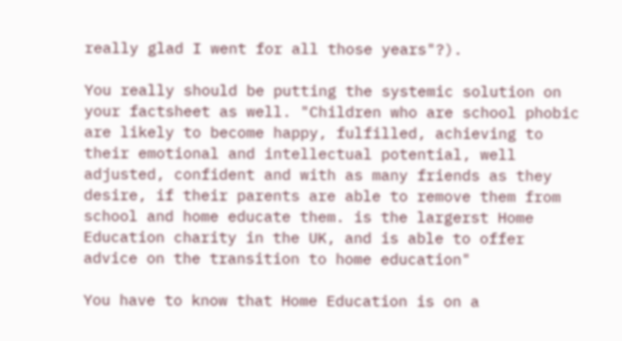really glad I went for all those years"?).

You really should be putting the systemic solution on your factsheet as well. "Children who are school phobic are likely to become happy, fulfilled, achieving to their emotional and intellectual potential, well adjusted, confident and with as many friends as they desire, if their parents are able to remove them from school and home educate them. is the largerst Home Education charity in the UK, and is able to offer advice on the transition to home education"

You have to know that Home Education is on a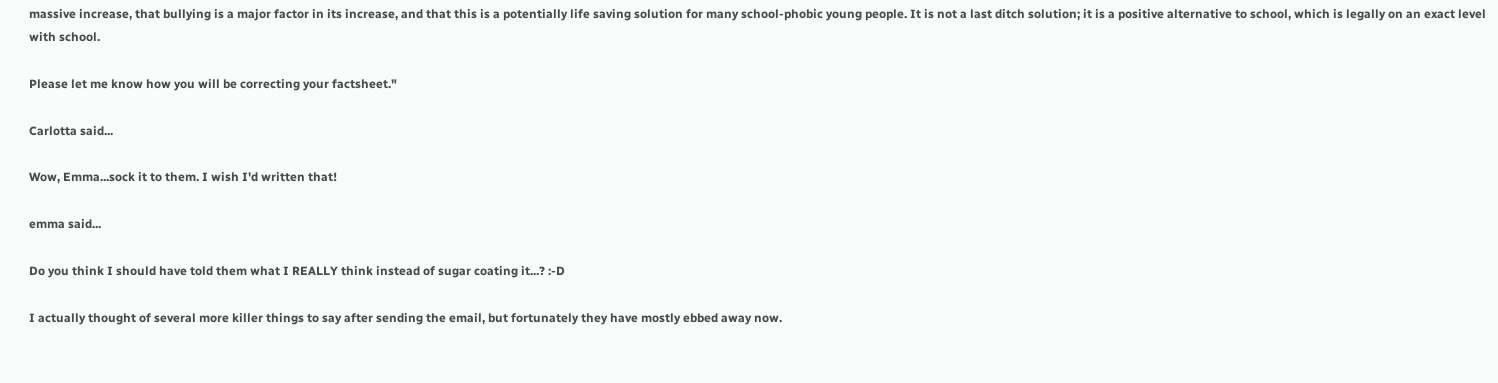massive increase, that bullying is a major factor in its increase, and that this is a potentially life saving solution for many school-phobic young people. It is not a last ditch solution; it is a positive alternative to school, which is legally on an exact level with school.

Please let me know how you will be correcting your factsheet."

Carlotta said...

Wow, Emma...sock it to them. I wish I'd written that!

emma said...

Do you think I should have told them what I REALLY think instead of sugar coating it...? :-D

I actually thought of several more killer things to say after sending the email, but fortunately they have mostly ebbed away now.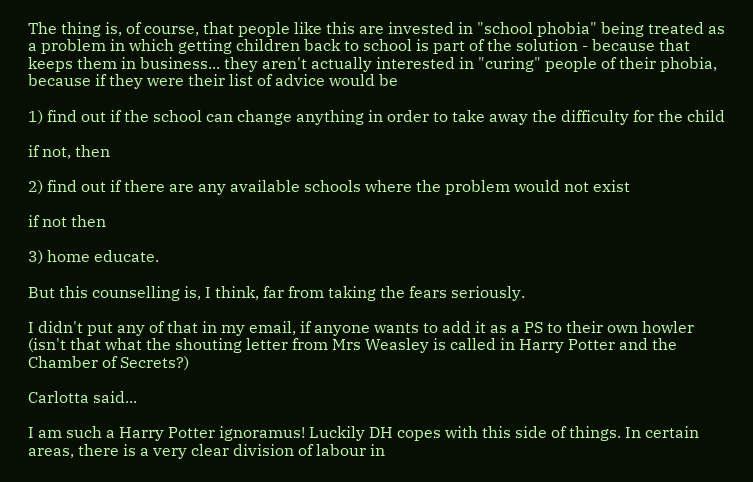The thing is, of course, that people like this are invested in "school phobia" being treated as a problem in which getting children back to school is part of the solution - because that keeps them in business... they aren't actually interested in "curing" people of their phobia, because if they were their list of advice would be

1) find out if the school can change anything in order to take away the difficulty for the child

if not, then

2) find out if there are any available schools where the problem would not exist

if not then

3) home educate.

But this counselling is, I think, far from taking the fears seriously.

I didn't put any of that in my email, if anyone wants to add it as a PS to their own howler (isn't that what the shouting letter from Mrs Weasley is called in Harry Potter and the Chamber of Secrets?)

Carlotta said...

I am such a Harry Potter ignoramus! Luckily DH copes with this side of things. In certain areas, there is a very clear division of labour in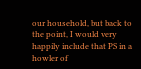our household, but back to the point, I would very happily include that PS in a howler of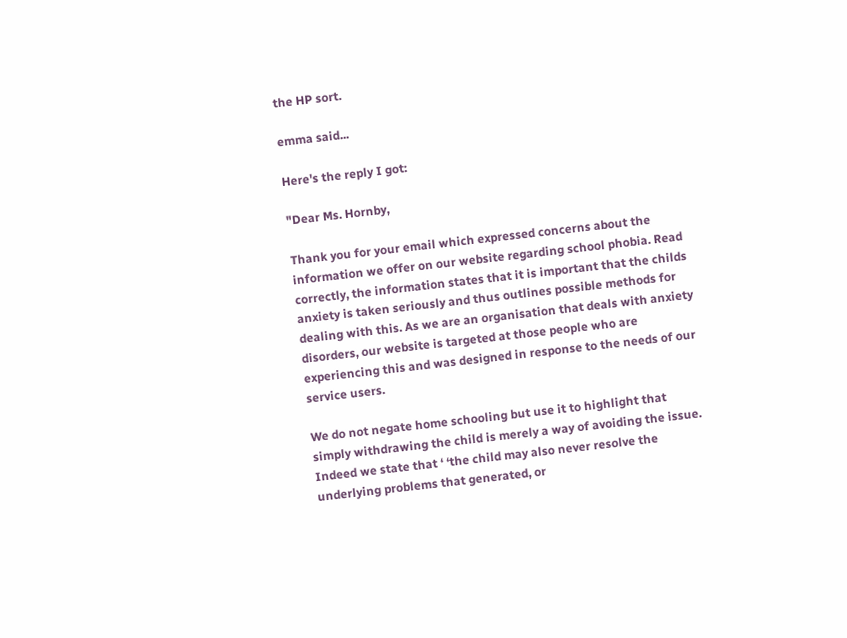the HP sort.

emma said...

Here's the reply I got:

"Dear Ms. Hornby,

Thank you for your email which expressed concerns about the information we offer on our website regarding school phobia. Read correctly, the information states that it is important that the childs anxiety is taken seriously and thus outlines possible methods for dealing with this. As we are an organisation that deals with anxiety disorders, our website is targeted at those people who are experiencing this and was designed in response to the needs of our service users.

We do not negate home schooling but use it to highlight that simply withdrawing the child is merely a way of avoiding the issue. Indeed we state that ‘ ‘the child may also never resolve the underlying problems that generated, or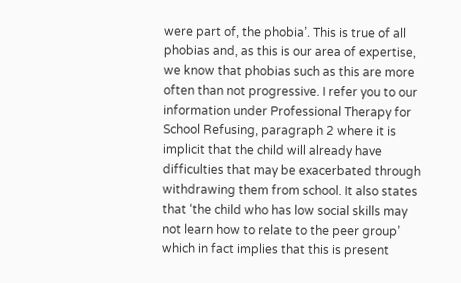were part of, the phobia’. This is true of all phobias and, as this is our area of expertise, we know that phobias such as this are more often than not progressive. I refer you to our information under Professional Therapy for School Refusing, paragraph 2 where it is implicit that the child will already have difficulties that may be exacerbated through withdrawing them from school. It also states that ‘the child who has low social skills may not learn how to relate to the peer group’ which in fact implies that this is present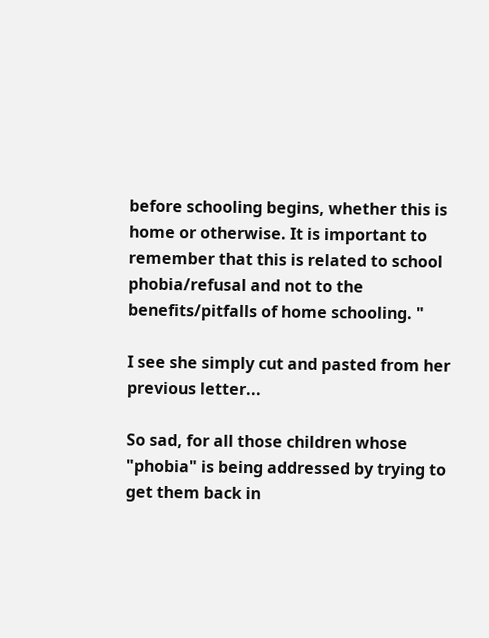before schooling begins, whether this is home or otherwise. It is important to remember that this is related to school phobia/refusal and not to the benefits/pitfalls of home schooling. "

I see she simply cut and pasted from her previous letter...

So sad, for all those children whose "phobia" is being addressed by trying to get them back in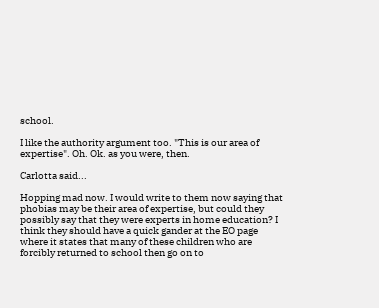school.

I like the authority argument too. "This is our area of expertise". Oh. Ok. as you were, then.

Carlotta said...

Hopping mad now. I would write to them now saying that phobias may be their area of expertise, but could they possibly say that they were experts in home education? I think they should have a quick gander at the EO page where it states that many of these children who are forcibly returned to school then go on to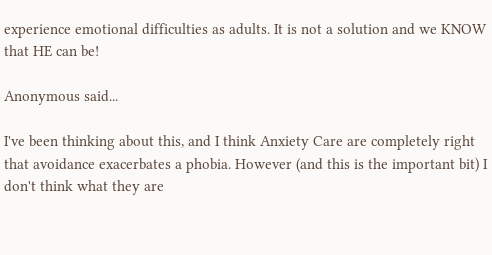experience emotional difficulties as adults. It is not a solution and we KNOW that HE can be!

Anonymous said...

I've been thinking about this, and I think Anxiety Care are completely right that avoidance exacerbates a phobia. However (and this is the important bit) I don't think what they are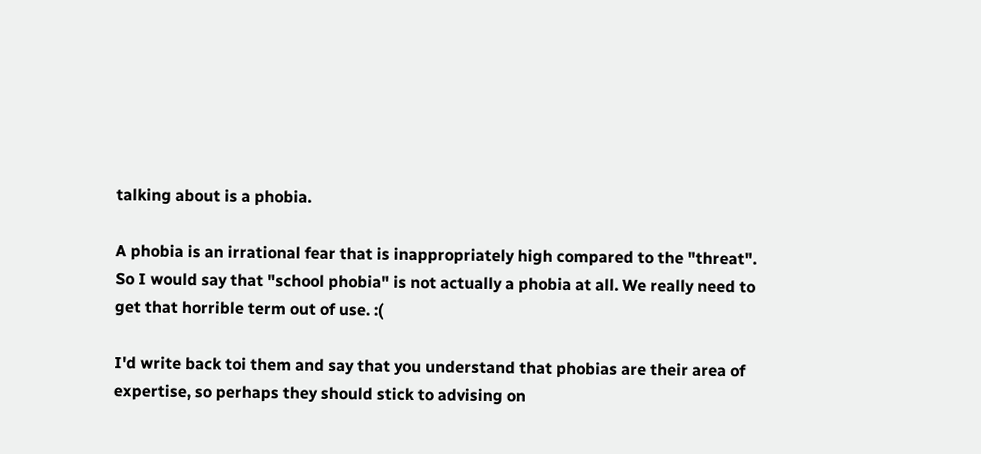talking about is a phobia.

A phobia is an irrational fear that is inappropriately high compared to the "threat". So I would say that "school phobia" is not actually a phobia at all. We really need to get that horrible term out of use. :(

I'd write back toi them and say that you understand that phobias are their area of expertise, so perhaps they should stick to advising on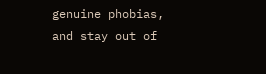genuine phobias, and stay out of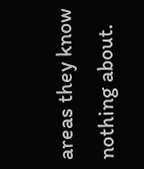areas they know nothing about.